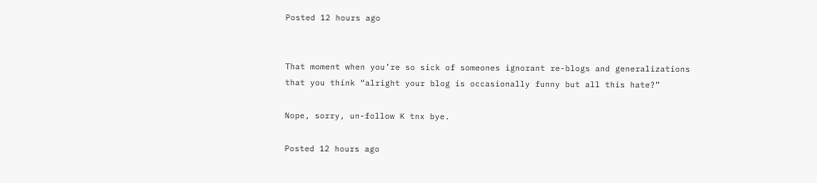Posted 12 hours ago


That moment when you’re so sick of someones ignorant re-blogs and generalizations that you think “alright your blog is occasionally funny but all this hate?”

Nope, sorry, un-follow K tnx bye.

Posted 12 hours ago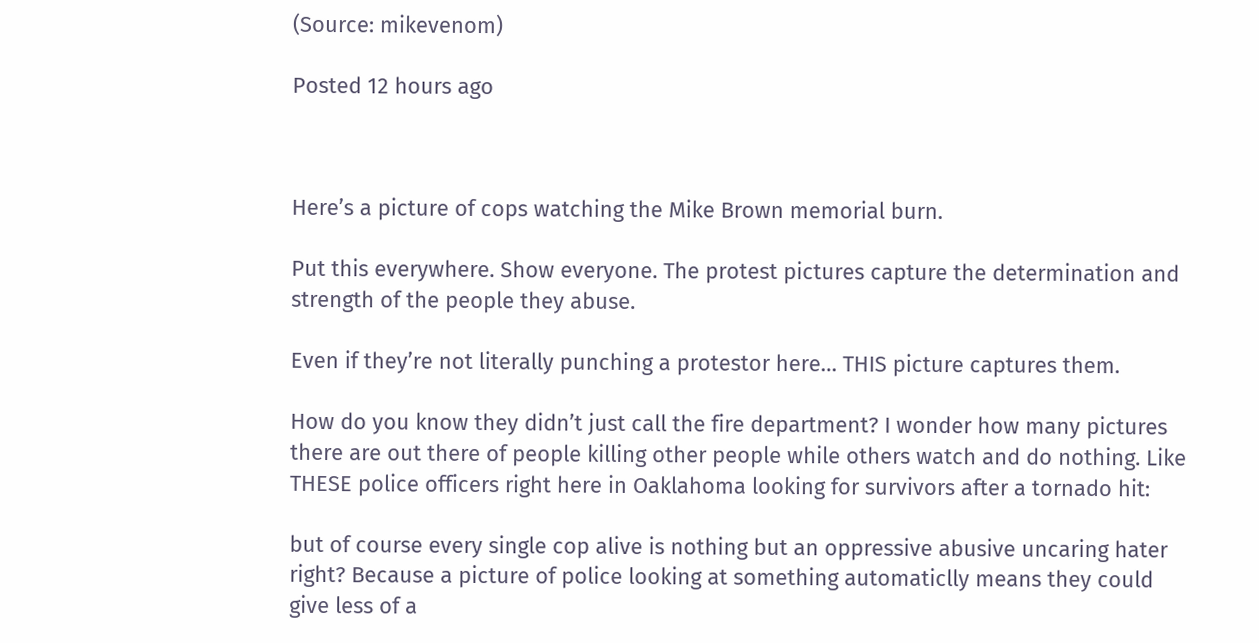(Source: mikevenom)

Posted 12 hours ago



Here’s a picture of cops watching the Mike Brown memorial burn.

Put this everywhere. Show everyone. The protest pictures capture the determination and strength of the people they abuse.

Even if they’re not literally punching a protestor here… THIS picture captures them.

How do you know they didn’t just call the fire department? I wonder how many pictures there are out there of people killing other people while others watch and do nothing. Like THESE police officers right here in Oaklahoma looking for survivors after a tornado hit:

but of course every single cop alive is nothing but an oppressive abusive uncaring hater right? Because a picture of police looking at something automaticlly means they could give less of a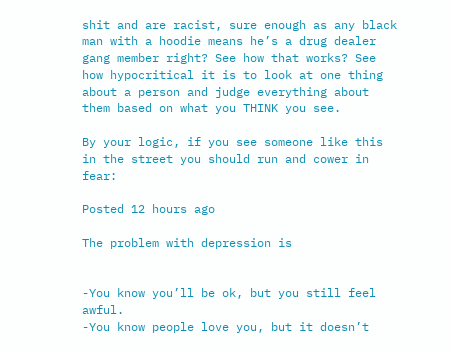shit and are racist, sure enough as any black man with a hoodie means he’s a drug dealer gang member right? See how that works? See how hypocritical it is to look at one thing about a person and judge everything about them based on what you THINK you see.

By your logic, if you see someone like this in the street you should run and cower in fear:

Posted 12 hours ago

The problem with depression is


-You know you’ll be ok, but you still feel awful.
-You know people love you, but it doesn’t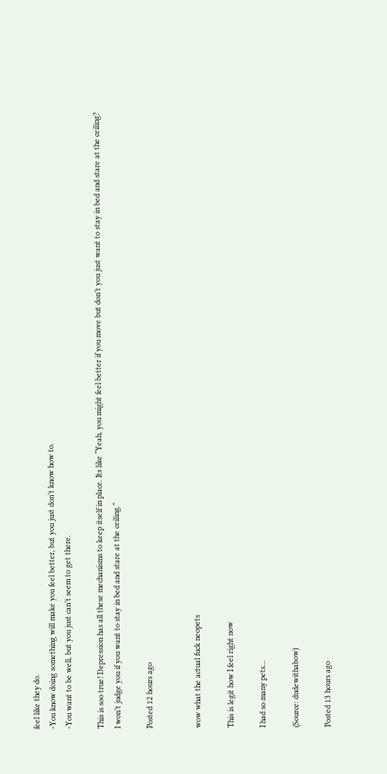feel like they do.
-You know doing something will make you feel better, but you just don’t know how to.
-You want to be well, but you just can’t seem to get there.

This is soo true! Depression has all these mechanisms to keep itself in place. Its like “Yeah, you might feel better if you move but don’t you just want to stay in bed and stare at the ceiling? I won’t judge you if you want to stay in bed and stare at the ceiling.”

Posted 12 hours ago


wow what the actual fuck neopets

This is legit how I feel right now

I had so many pets…

(Source: dudewithabow)

Posted 13 hours ago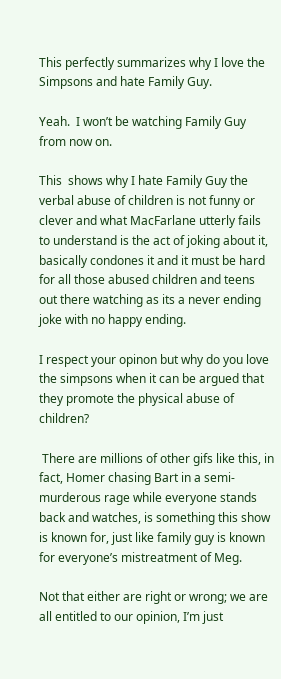This perfectly summarizes why I love the Simpsons and hate Family Guy.

Yeah.  I won’t be watching Family Guy from now on.

This  shows why I hate Family Guy the verbal abuse of children is not funny or clever and what MacFarlane utterly fails to understand is the act of joking about it, basically condones it and it must be hard for all those abused children and teens out there watching as its a never ending joke with no happy ending.

I respect your opinon but why do you love the simpsons when it can be argued that they promote the physical abuse of children?

 There are millions of other gifs like this, in fact, Homer chasing Bart in a semi-murderous rage while everyone stands back and watches, is something this show is known for, just like family guy is known for everyone’s mistreatment of Meg.

Not that either are right or wrong; we are all entitled to our opinion, I’m just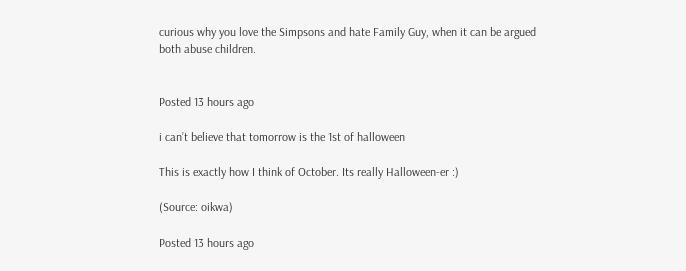curious why you love the Simpsons and hate Family Guy, when it can be argued both abuse children.


Posted 13 hours ago

i can’t believe that tomorrow is the 1st of halloween

This is exactly how I think of October. Its really Halloween-er :)

(Source: oikwa)

Posted 13 hours ago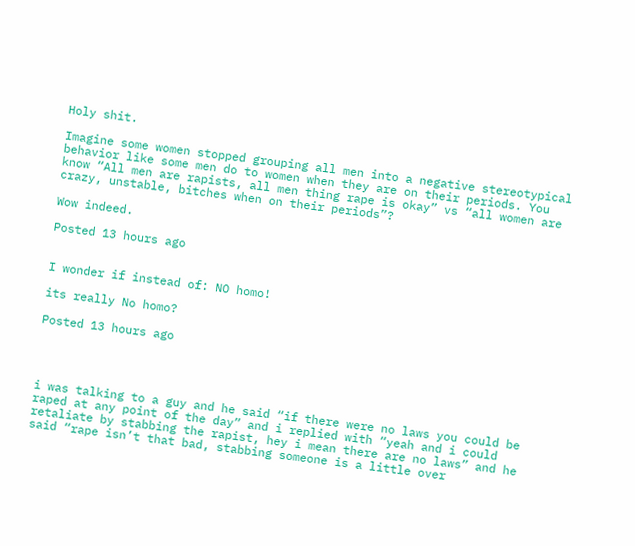Holy shit.

Imagine some women stopped grouping all men into a negative stereotypical behavior like some men do to women when they are on their periods. You know “All men are rapists, all men thing rape is okay” vs “all women are crazy, unstable, bitches when on their periods”?

Wow indeed.

Posted 13 hours ago


I wonder if instead of: NO homo!

its really No homo?

Posted 13 hours ago




i was talking to a guy and he said “if there were no laws you could be raped at any point of the day” and i replied with “yeah and i could retaliate by stabbing the rapist, hey i mean there are no laws” and he said “rape isn’t that bad, stabbing someone is a little over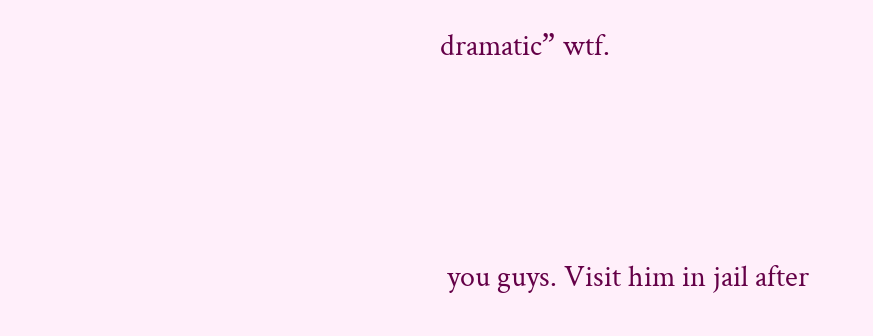dramatic” wtf.






 you guys. Visit him in jail after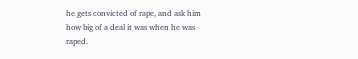he gets convicted of rape, and ask him how big of a deal it was when he was raped.